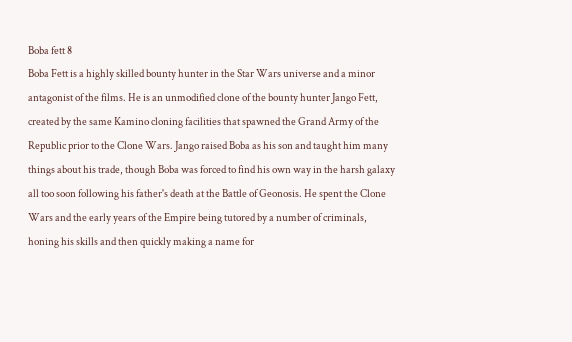Boba fett 8
Boba Fett is a highly skilled bounty hunter in the Star Wars universe and a minor antagonist of the films. He is an unmodified clone of the bounty hunter Jango Fett, created by the same Kamino cloning facilities that spawned the Grand Army of the Republic prior to the Clone Wars. Jango raised Boba as his son and taught him many things about his trade, though Boba was forced to find his own way in the harsh galaxy all too soon following his father's death at the Battle of Geonosis. He spent the Clone Wars and the early years of the Empire being tutored by a number of criminals, honing his skills and then quickly making a name for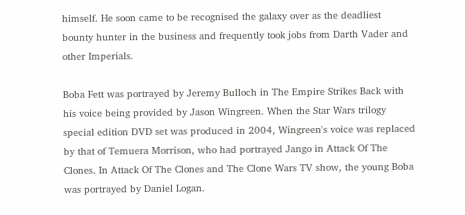himself. He soon came to be recognised the galaxy over as the deadliest bounty hunter in the business and frequently took jobs from Darth Vader and other Imperials.

Boba Fett was portrayed by Jeremy Bulloch in The Empire Strikes Back with his voice being provided by Jason Wingreen. When the Star Wars trilogy special edition DVD set was produced in 2004, Wingreen's voice was replaced by that of Temuera Morrison, who had portrayed Jango in Attack Of The Clones. In Attack Of The Clones and The Clone Wars TV show, the young Boba was portrayed by Daniel Logan.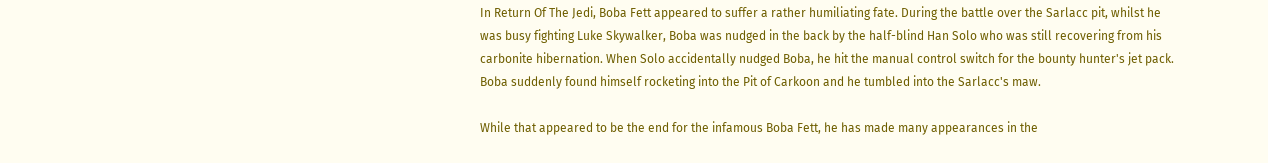In Return Of The Jedi, Boba Fett appeared to suffer a rather humiliating fate. During the battle over the Sarlacc pit, whilst he was busy fighting Luke Skywalker, Boba was nudged in the back by the half-blind Han Solo who was still recovering from his carbonite hibernation. When Solo accidentally nudged Boba, he hit the manual control switch for the bounty hunter's jet pack. Boba suddenly found himself rocketing into the Pit of Carkoon and he tumbled into the Sarlacc's maw.

While that appeared to be the end for the infamous Boba Fett, he has made many appearances in the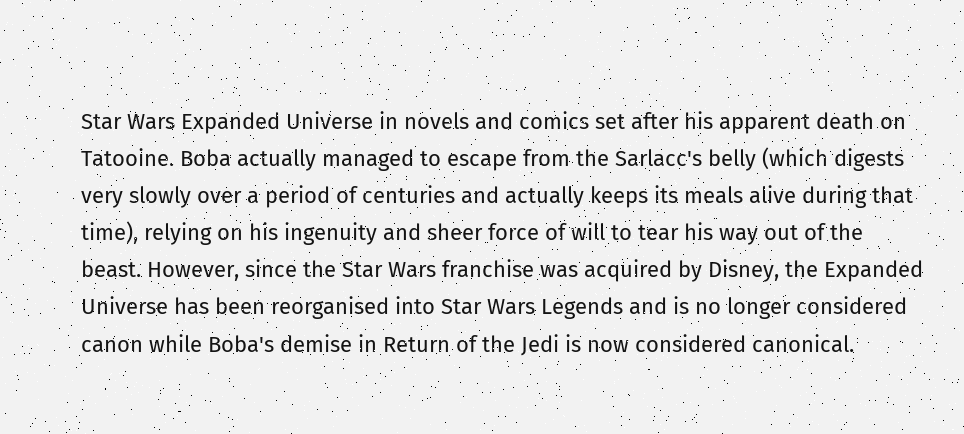Star Wars Expanded Universe in novels and comics set after his apparent death on Tatooine. Boba actually managed to escape from the Sarlacc's belly (which digests very slowly over a period of centuries and actually keeps its meals alive during that time), relying on his ingenuity and sheer force of will to tear his way out of the beast. However, since the Star Wars franchise was acquired by Disney, the Expanded Universe has been reorganised into Star Wars Legends and is no longer considered canon while Boba's demise in Return of the Jedi is now considered canonical.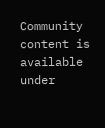Community content is available under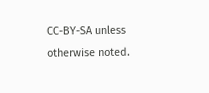CC-BY-SA unless otherwise noted.